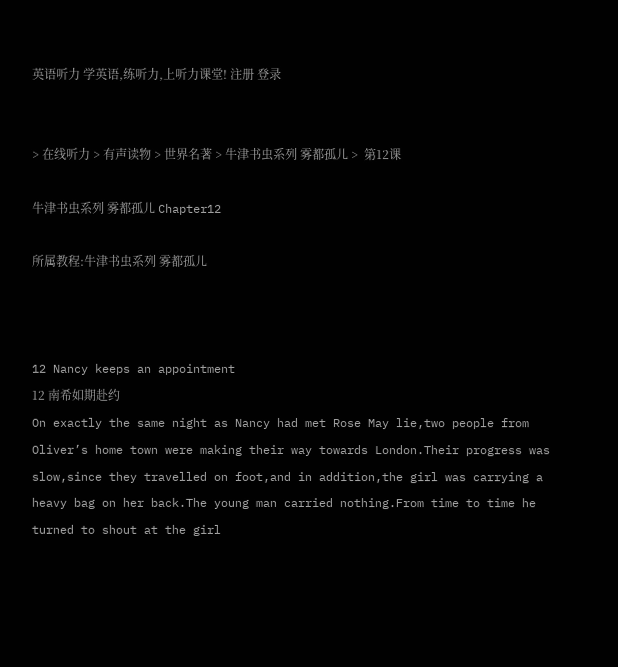英语听力 学英语,练听力,上听力课堂! 注册 登录


> 在线听力 > 有声读物 > 世界名著 > 牛津书虫系列 雾都孤儿 >  第12课

牛津书虫系列 雾都孤儿 Chapter12

所属教程:牛津书虫系列 雾都孤儿



12 Nancy keeps an appointment
12 南希如期赴约
On exactly the same night as Nancy had met Rose May lie,two people from Oliver’s home town were making their way towards London.Their progress was slow,since they travelled on foot,and in addition,the girl was carrying a heavy bag on her back.The young man carried nothing.From time to time he turned to shout at the girl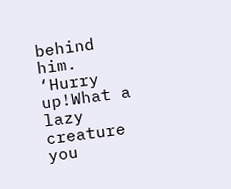behind him. ‘Hurry up!What a lazy creature you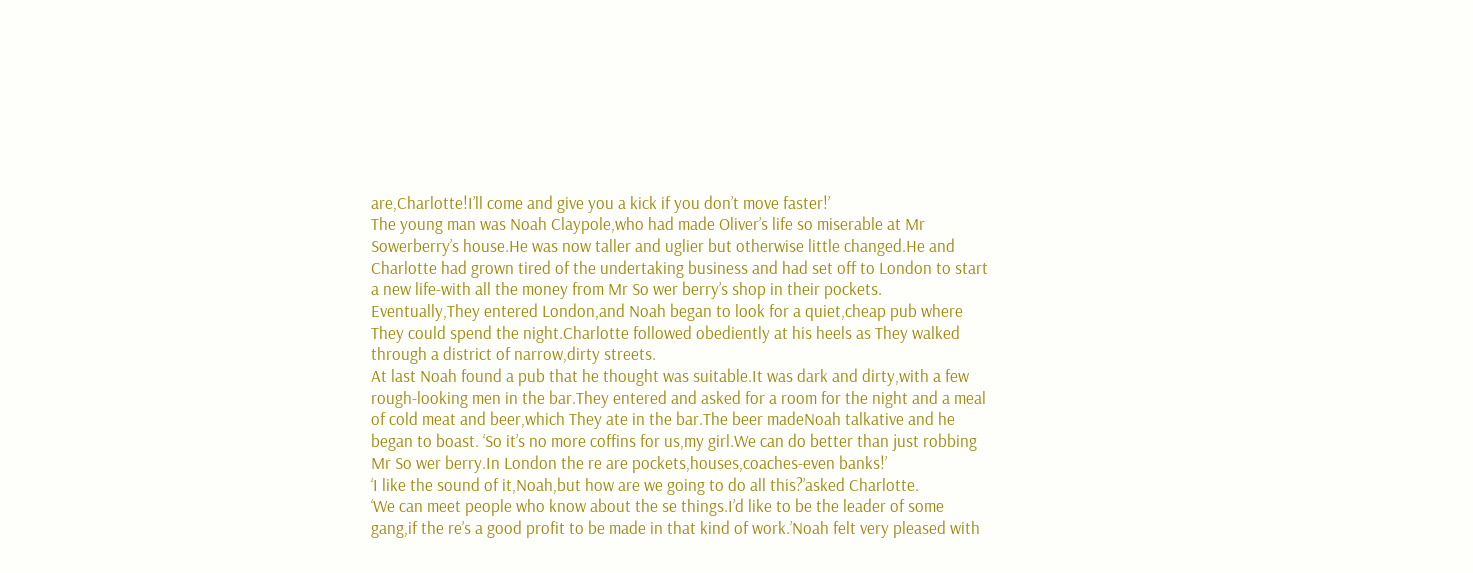are,Charlotte!I’ll come and give you a kick if you don’t move faster!’
The young man was Noah Claypole,who had made Oliver’s life so miserable at Mr Sowerberry’s house.He was now taller and uglier but otherwise little changed.He and Charlotte had grown tired of the undertaking business and had set off to London to start a new life-with all the money from Mr So wer berry’s shop in their pockets.
Eventually,They entered London,and Noah began to look for a quiet,cheap pub where They could spend the night.Charlotte followed obediently at his heels as They walked through a district of narrow,dirty streets.
At last Noah found a pub that he thought was suitable.It was dark and dirty,with a few rough-looking men in the bar.They entered and asked for a room for the night and a meal of cold meat and beer,which They ate in the bar.The beer madeNoah talkative and he began to boast. ‘So it’s no more coffins for us,my girl.We can do better than just robbing Mr So wer berry.In London the re are pockets,houses,coaches-even banks!’
‘I like the sound of it,Noah,but how are we going to do all this?’asked Charlotte.
‘We can meet people who know about the se things.I’d like to be the leader of some gang,if the re’s a good profit to be made in that kind of work.’Noah felt very pleased with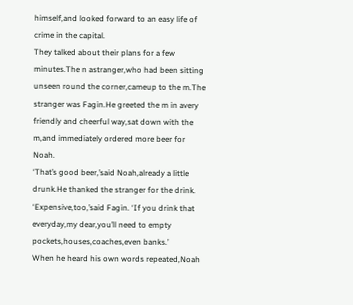himself,and looked forward to an easy life of crime in the capital.
They talked about their plans for a few minutes.The n astranger,who had been sitting unseen round the corner,cameup to the m.The stranger was Fagin.He greeted the m in avery friendly and cheerful way,sat down with the m,and immediately ordered more beer for Noah.
‘That’s good beer,’said Noah,already a little drunk.He thanked the stranger for the drink.
‘Expensive,too,’said Fagin. ‘If you drink that everyday,my dear,you’ll need to empty pockets,houses,coaches,even banks.’
When he heard his own words repeated,Noah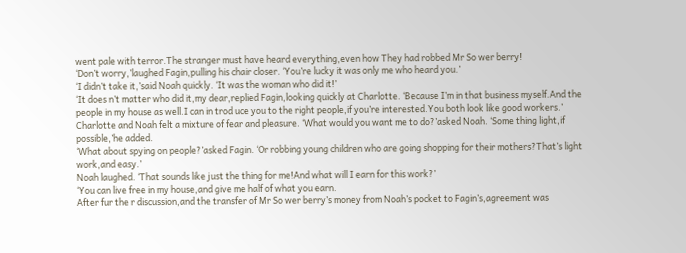went pale with terror.The stranger must have heard everything,even how They had robbed Mr So wer berry!
‘Don’t worry,’laughed Fagin,pulling his chair closer. ‘You’re lucky it was only me who heard you.’
‘I didn’t take it,’said Noah quickly. ‘It was the woman who did it!’
‘It does n’t matter who did it,my dear,replied Fagin,looking quickly at Charlotte. ‘Because I’m in that business myself.And the people in my house as well.I can in trod uce you to the right people,if you’re interested.You both look like good workers.’
Charlotte and Noah felt a mixture of fear and pleasure. ‘What would you want me to do?’asked Noah. ‘Some thing light,if possible,’he added.
‘What about spying on people?’asked Fagin. ‘Or robbing young children who are going shopping for their mothers?That’s light work,and easy.’
Noah laughed. ‘That sounds like just the thing for me!And what will I earn for this work?’
‘You can live free in my house,and give me half of what you earn.
After fur the r discussion,and the transfer of Mr So wer berry’s money from Noah’s pocket to Fagin’s,agreement was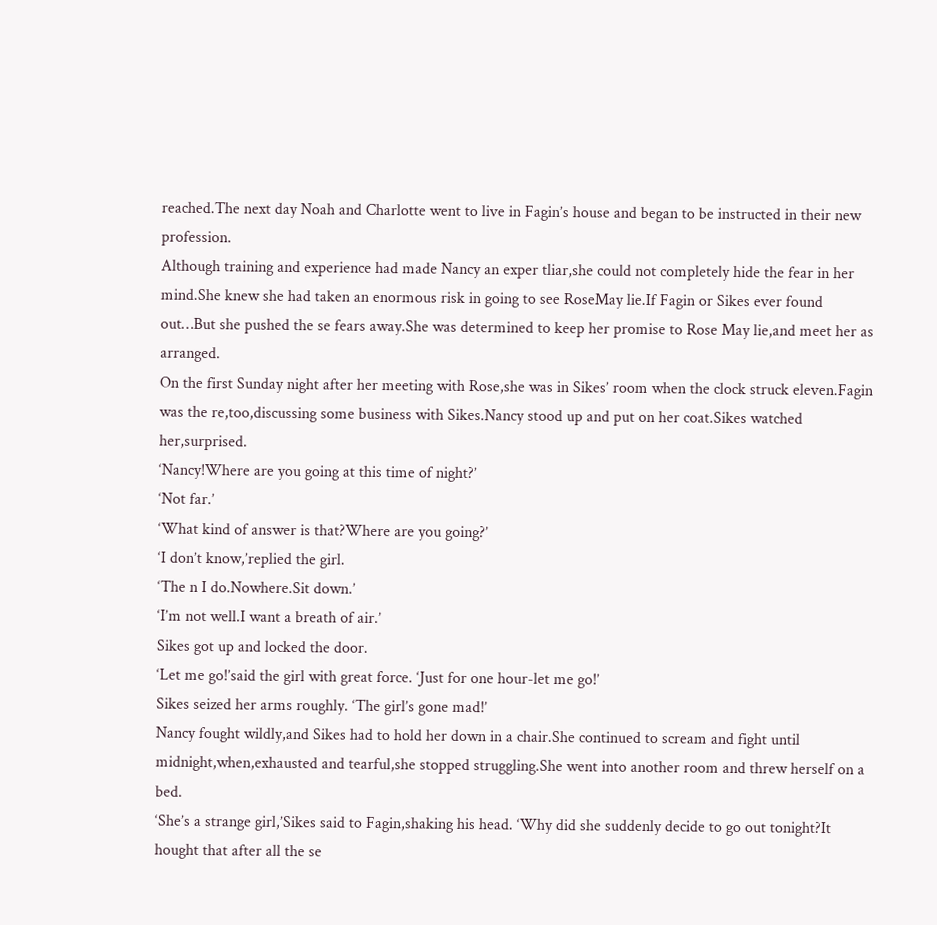reached.The next day Noah and Charlotte went to live in Fagin’s house and began to be instructed in their new profession.
Although training and experience had made Nancy an exper tliar,she could not completely hide the fear in her mind.She knew she had taken an enormous risk in going to see RoseMay lie.If Fagin or Sikes ever found out…But she pushed the se fears away.She was determined to keep her promise to Rose May lie,and meet her as arranged.
On the first Sunday night after her meeting with Rose,she was in Sikes’ room when the clock struck eleven.Fagin was the re,too,discussing some business with Sikes.Nancy stood up and put on her coat.Sikes watched her,surprised.
‘Nancy!Where are you going at this time of night?’
‘Not far.’
‘What kind of answer is that?Where are you going?’
‘I don’t know,’replied the girl.
‘The n I do.Nowhere.Sit down.’
‘I’m not well.I want a breath of air.’
Sikes got up and locked the door.
‘Let me go!’said the girl with great force. ‘Just for one hour-let me go!’
Sikes seized her arms roughly. ‘The girl’s gone mad!’
Nancy fought wildly,and Sikes had to hold her down in a chair.She continued to scream and fight until midnight,when,exhausted and tearful,she stopped struggling.She went into another room and threw herself on a bed.
‘She’s a strange girl,’Sikes said to Fagin,shaking his head. ‘Why did she suddenly decide to go out tonight?It hought that after all the se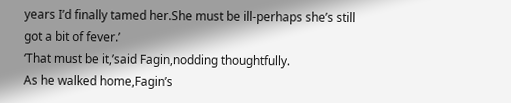years I’d finally tamed her.She must be ill-perhaps she’s still got a bit of fever.’
‘That must be it,’said Fagin,nodding thoughtfully.
As he walked home,Fagin’s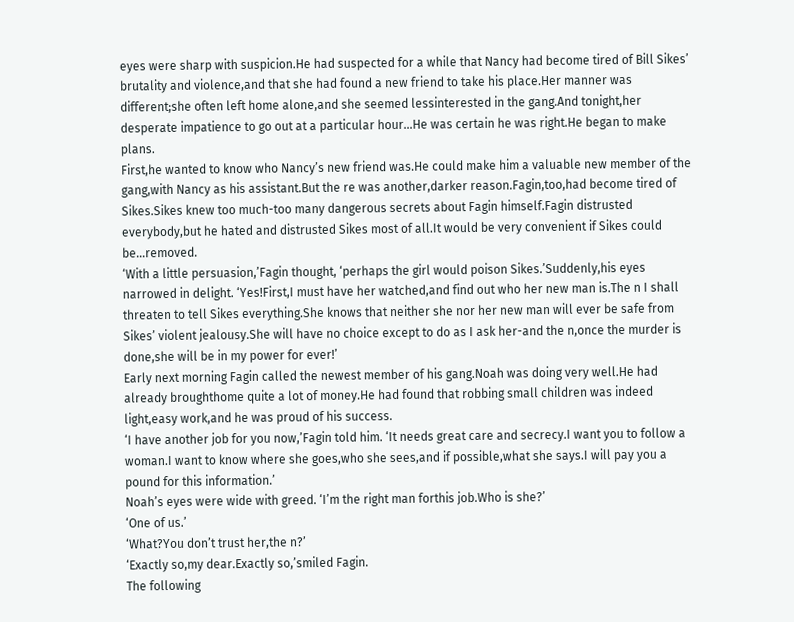eyes were sharp with suspicion.He had suspected for a while that Nancy had become tired of Bill Sikes’ brutality and violence,and that she had found a new friend to take his place.Her manner was different;she often left home alone,and she seemed lessinterested in the gang.And tonight,her desperate impatience to go out at a particular hour…He was certain he was right.He began to make plans.
First,he wanted to know who Nancy’s new friend was.He could make him a valuable new member of the gang,with Nancy as his assistant.But the re was another,darker reason.Fagin,too,had become tired of Sikes.Sikes knew too much-too many dangerous secrets about Fagin himself.Fagin distrusted everybody,but he hated and distrusted Sikes most of all.It would be very convenient if Sikes could be…removed.
‘With a little persuasion,’Fagin thought, ‘perhaps the girl would poison Sikes.’Suddenly,his eyes narrowed in delight. ‘Yes!First,I must have her watched,and find out who her new man is.The n I shall threaten to tell Sikes everything.She knows that neither she nor her new man will ever be safe from Sikes’ violent jealousy.She will have no choice except to do as I ask her-and the n,once the murder is done,she will be in my power for ever!’
Early next morning Fagin called the newest member of his gang.Noah was doing very well.He had already broughthome quite a lot of money.He had found that robbing small children was indeed light,easy work,and he was proud of his success.
‘I have another job for you now,’Fagin told him. ‘It needs great care and secrecy.I want you to follow a woman.I want to know where she goes,who she sees,and if possible,what she says.I will pay you a pound for this information.’
Noah’s eyes were wide with greed. ‘I’m the right man forthis job.Who is she?’
‘One of us.’
‘What?You don’t trust her,the n?’
‘Exactly so,my dear.Exactly so,’smiled Fagin.
The following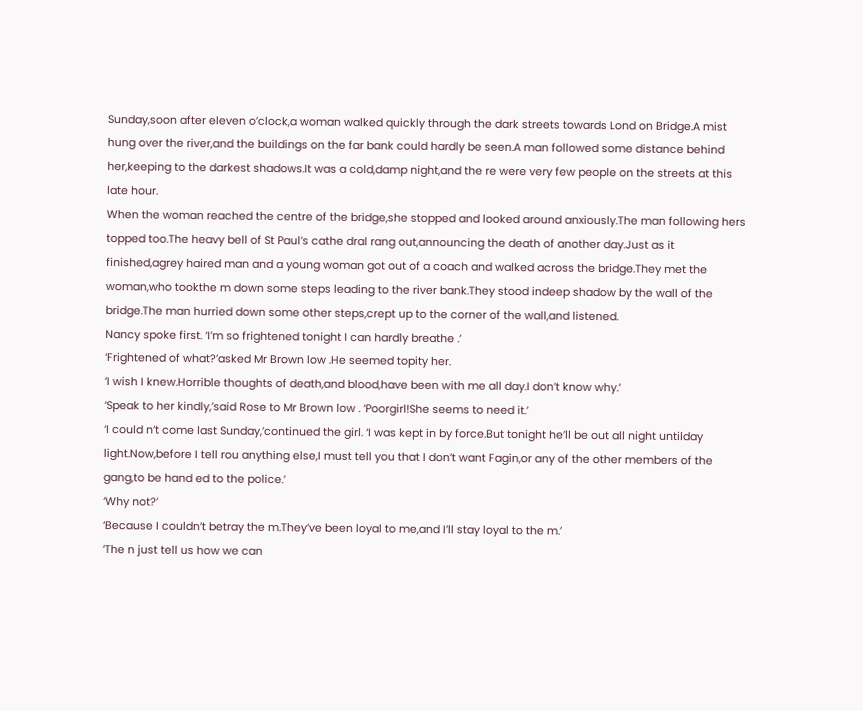Sunday,soon after eleven o’clock,a woman walked quickly through the dark streets towards Lond on Bridge.A mist hung over the river,and the buildings on the far bank could hardly be seen.A man followed some distance behind her,keeping to the darkest shadows.It was a cold,damp night,and the re were very few people on the streets at this late hour.
When the woman reached the centre of the bridge,she stopped and looked around anxiously.The man following hers topped too.The heavy bell of St Paul’s cathe dral rang out,announcing the death of another day.Just as it finished,agrey haired man and a young woman got out of a coach and walked across the bridge.They met the woman,who tookthe m down some steps leading to the river bank.They stood indeep shadow by the wall of the bridge.The man hurried down some other steps,crept up to the corner of the wall,and listened.
Nancy spoke first. ‘I’m so frightened tonight I can hardly breathe .’
‘Frightened of what?’asked Mr Brown low .He seemed topity her.
‘I wish I knew.Horrible thoughts of death,and blood,have been with me all day.I don’t know why.’
‘Speak to her kindly,’said Rose to Mr Brown low . ‘Poorgirl!She seems to need it.’
‘I could n’t come last Sunday,’continued the girl. ‘I was kept in by force.But tonight he’ll be out all night untilday light.Now,before I tell rou anything else,I must tell you that I don’t want Fagin,or any of the other members of the gang,to be hand ed to the police.’
‘Why not?’
‘Because I couldn’t betray the m.They’ve been loyal to me,and I’ll stay loyal to the m.’
‘The n just tell us how we can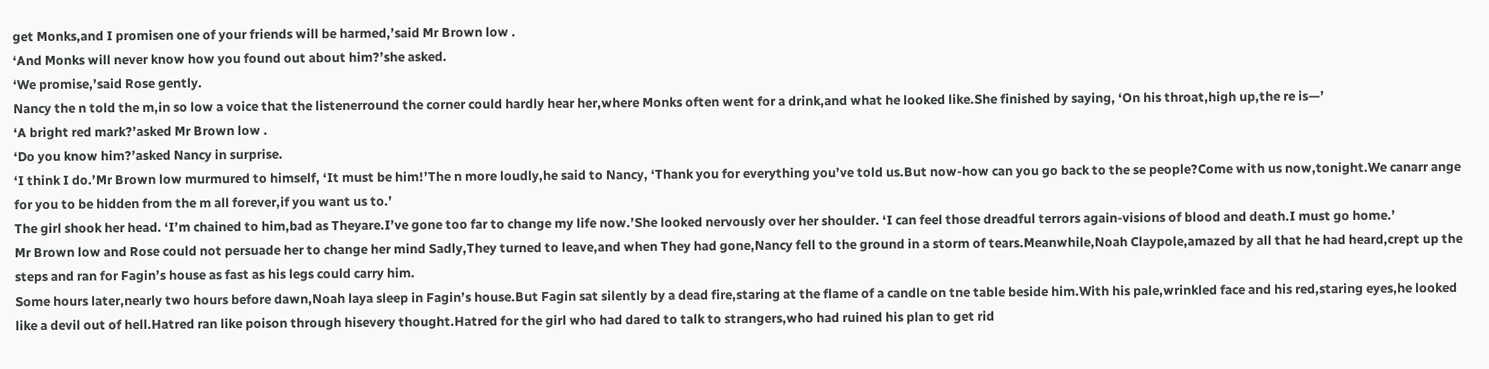get Monks,and I promisen one of your friends will be harmed,’said Mr Brown low .
‘And Monks will never know how you found out about him?’she asked.
‘We promise,’said Rose gently.
Nancy the n told the m,in so low a voice that the listenerround the corner could hardly hear her,where Monks often went for a drink,and what he looked like.She finished by saying, ‘On his throat,high up,the re is—’
‘A bright red mark?’asked Mr Brown low .
‘Do you know him?’asked Nancy in surprise.
‘I think I do.’Mr Brown low murmured to himself, ‘It must be him!’The n more loudly,he said to Nancy, ‘Thank you for everything you’ve told us.But now-how can you go back to the se people?Come with us now,tonight.We canarr ange for you to be hidden from the m all forever,if you want us to.’
The girl shook her head. ‘I’m chained to him,bad as Theyare.I’ve gone too far to change my life now.’She looked nervously over her shoulder. ‘I can feel those dreadful terrors again-visions of blood and death.I must go home.’
Mr Brown low and Rose could not persuade her to change her mind Sadly,They turned to leave,and when They had gone,Nancy fell to the ground in a storm of tears.Meanwhile,Noah Claypole,amazed by all that he had heard,crept up the steps and ran for Fagin’s house as fast as his legs could carry him.
Some hours later,nearly two hours before dawn,Noah laya sleep in Fagin’s house.But Fagin sat silently by a dead fire,staring at the flame of a candle on tne table beside him.With his pale,wrinkled face and his red,staring eyes,he looked like a devil out of hell.Hatred ran like poison through hisevery thought.Hatred for the girl who had dared to talk to strangers,who had ruined his plan to get rid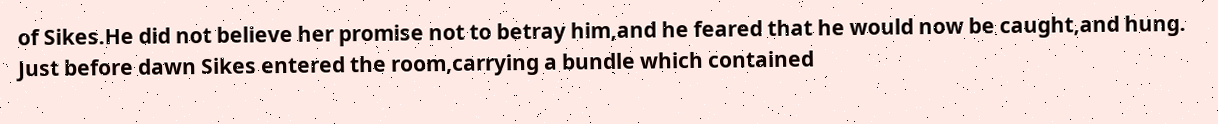of Sikes.He did not believe her promise not to betray him,and he feared that he would now be caught,and hung.
Just before dawn Sikes entered the room,carrying a bundle which contained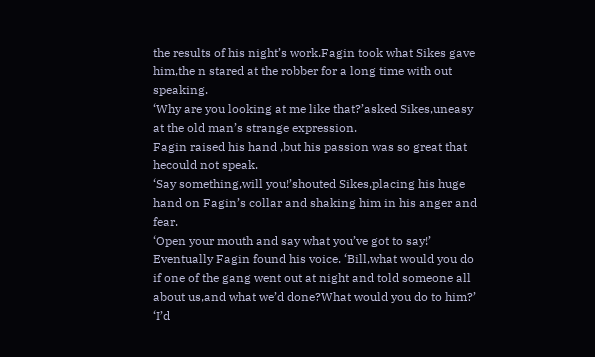the results of his night’s work.Fagin took what Sikes gave him,the n stared at the robber for a long time with out speaking.
‘Why are you looking at me like that?’asked Sikes,uneasy at the old man’s strange expression.
Fagin raised his hand ,but his passion was so great that hecould not speak.
‘Say something,will you!’shouted Sikes,placing his huge hand on Fagin’s collar and shaking him in his anger and fear.
‘Open your mouth and say what you’ve got to say!’
Eventually Fagin found his voice. ‘Bill,what would you do if one of the gang went out at night and told someone all about us,and what we’d done?What would you do to him?’
‘I’d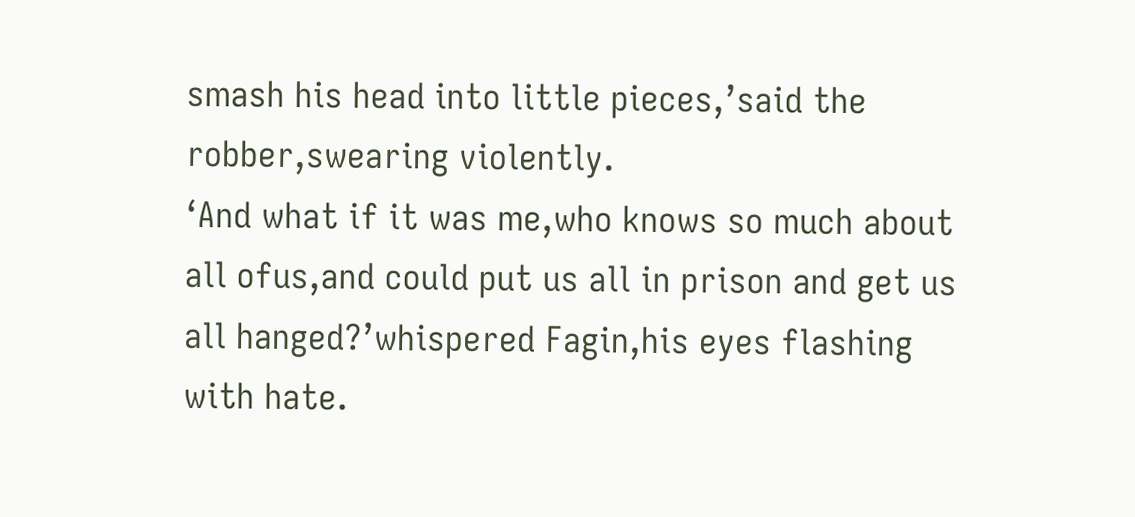smash his head into little pieces,’said the robber,swearing violently.
‘And what if it was me,who knows so much about all ofus,and could put us all in prison and get us all hanged?’whispered Fagin,his eyes flashing with hate.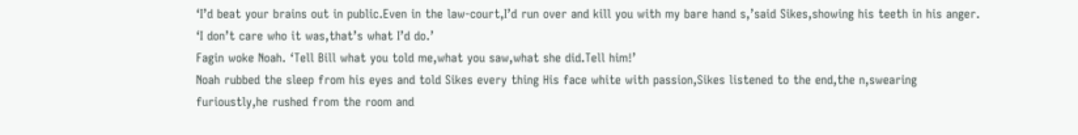‘I’d beat your brains out in public.Even in the law-court,I’d run over and kill you with my bare hand s,’said Sikes,showing his teeth in his anger. ‘I don’t care who it was,that’s what I’d do.’
Fagin woke Noah. ‘Tell Bill what you told me,what you saw,what she did.Tell him!’
Noah rubbed the sleep from his eyes and told Sikes every thing His face white with passion,Sikes listened to the end,the n,swearing furioustly,he rushed from the room and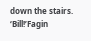down the stairs.
‘Bill!’Fagin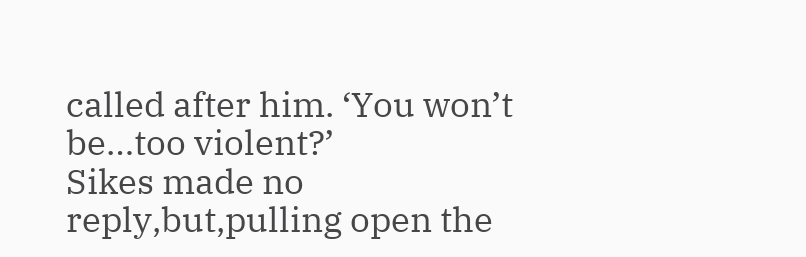called after him. ‘You won’t be…too violent?’
Sikes made no reply,but,pulling open the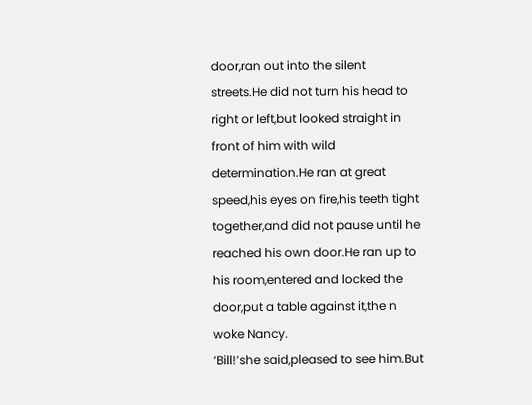door,ran out into the silent streets.He did not turn his head to right or left,but looked straight in front of him with wild determination.He ran at great speed,his eyes on fire,his teeth tight together,and did not pause until he reached his own door.He ran up to his room,entered and locked the door,put a table against it,the n woke Nancy.
‘Bill!’she said,pleased to see him.But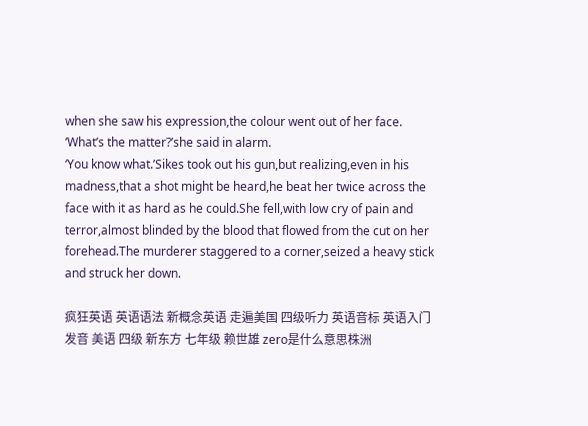when she saw his expression,the colour went out of her face. ‘What’s the matter?’she said in alarm.
‘You know what.’Sikes took out his gun,but realizing,even in his madness,that a shot might be heard,he beat her twice across the face with it as hard as he could.She fell,with low cry of pain and terror,almost blinded by the blood that flowed from the cut on her forehead.The murderer staggered to a corner,seized a heavy stick and struck her down.

疯狂英语 英语语法 新概念英语 走遍美国 四级听力 英语音标 英语入门 发音 美语 四级 新东方 七年级 赖世雄 zero是什么意思株洲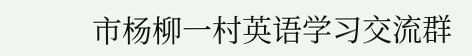市杨柳一村英语学习交流群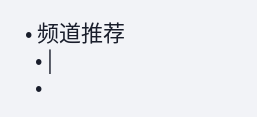• 频道推荐
  • |
  •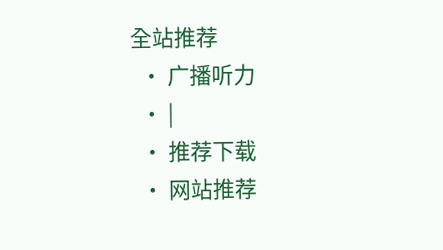全站推荐
  • 广播听力
  • |
  • 推荐下载
  • 网站推荐